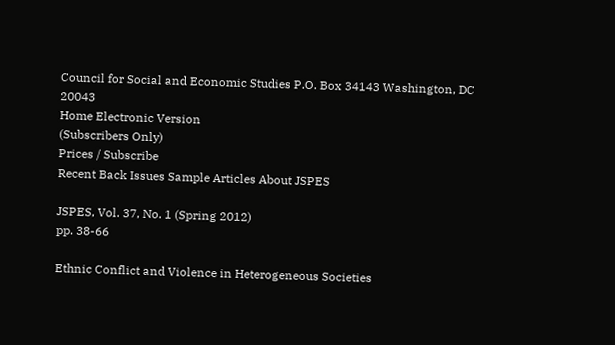Council for Social and Economic Studies P.O. Box 34143 Washington, DC 20043
Home Electronic Version
(Subscribers Only)
Prices / Subscribe
Recent Back Issues Sample Articles About JSPES

JSPES, Vol. 37, No. 1 (Spring 2012)
pp. 38-66

Ethnic Conflict and Violence in Heterogeneous Societies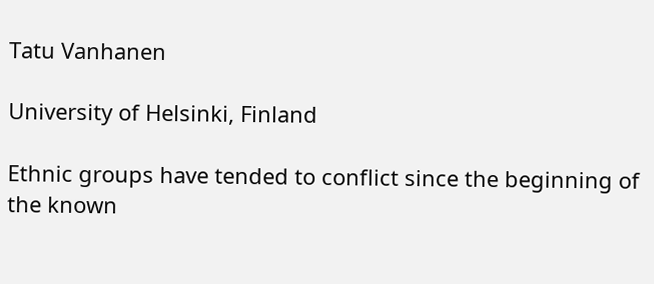Tatu Vanhanen

University of Helsinki, Finland

Ethnic groups have tended to conflict since the beginning of the known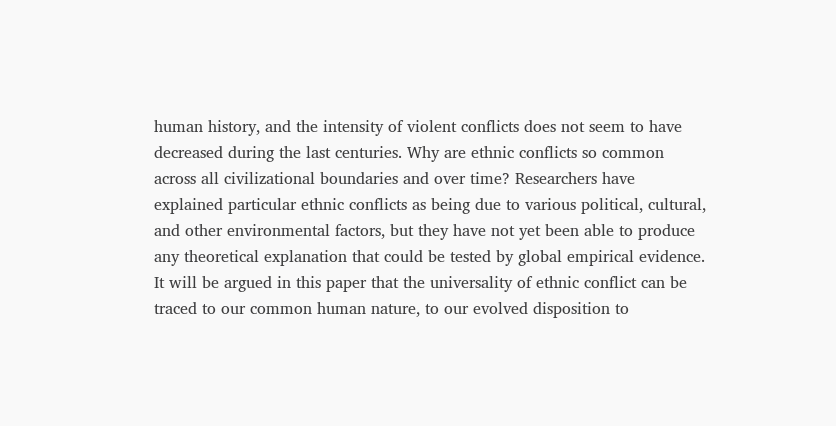human history, and the intensity of violent conflicts does not seem to have decreased during the last centuries. Why are ethnic conflicts so common across all civilizational boundaries and over time? Researchers have explained particular ethnic conflicts as being due to various political, cultural, and other environmental factors, but they have not yet been able to produce any theoretical explanation that could be tested by global empirical evidence. It will be argued in this paper that the universality of ethnic conflict can be traced to our common human nature, to our evolved disposition to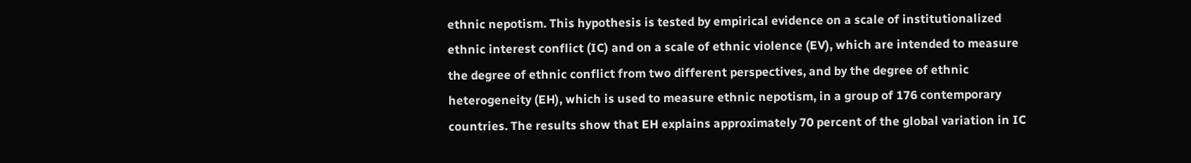ethnic nepotism. This hypothesis is tested by empirical evidence on a scale of institutionalized ethnic interest conflict (IC) and on a scale of ethnic violence (EV), which are intended to measure the degree of ethnic conflict from two different perspectives, and by the degree of ethnic heterogeneity (EH), which is used to measure ethnic nepotism, in a group of 176 contemporary countries. The results show that EH explains approximately 70 percent of the global variation in IC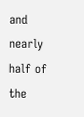and nearly half of the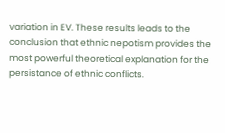variation in EV. These results leads to the conclusion that ethnic nepotism provides the most powerful theoretical explanation for the persistance of ethnic conflicts.